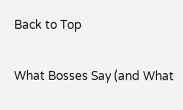Back to Top

What Bosses Say (and What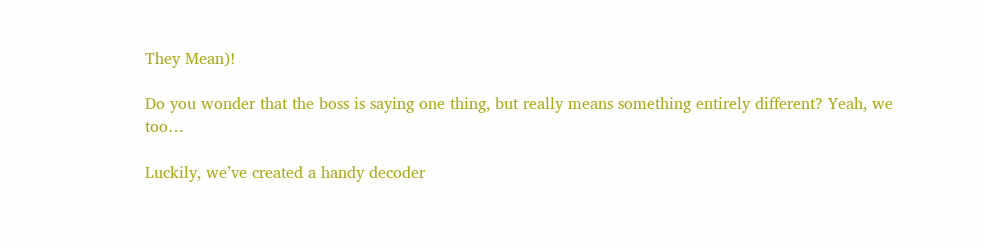They Mean)!

Do you wonder that the boss is saying one thing, but really means something entirely different? Yeah, we too…

Luckily, we’ve created a handy decoder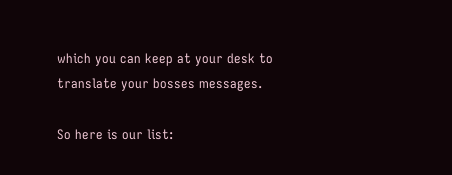which you can keep at your desk to translate your bosses messages.

So here is our list: